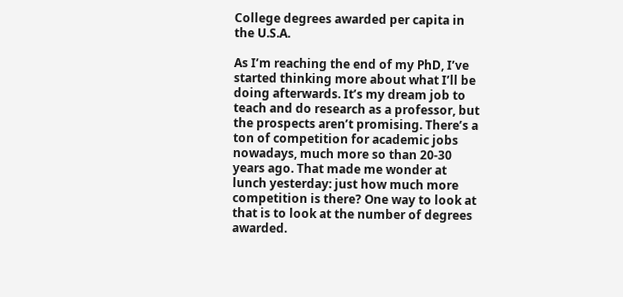College degrees awarded per capita in the U.S.A.

As I’m reaching the end of my PhD, I’ve started thinking more about what I’ll be doing afterwards. It’s my dream job to teach and do research as a professor, but the prospects aren’t promising. There’s a ton of competition for academic jobs nowadays, much more so than 20-30 years ago. That made me wonder at lunch yesterday: just how much more competition is there? One way to look at that is to look at the number of degrees awarded.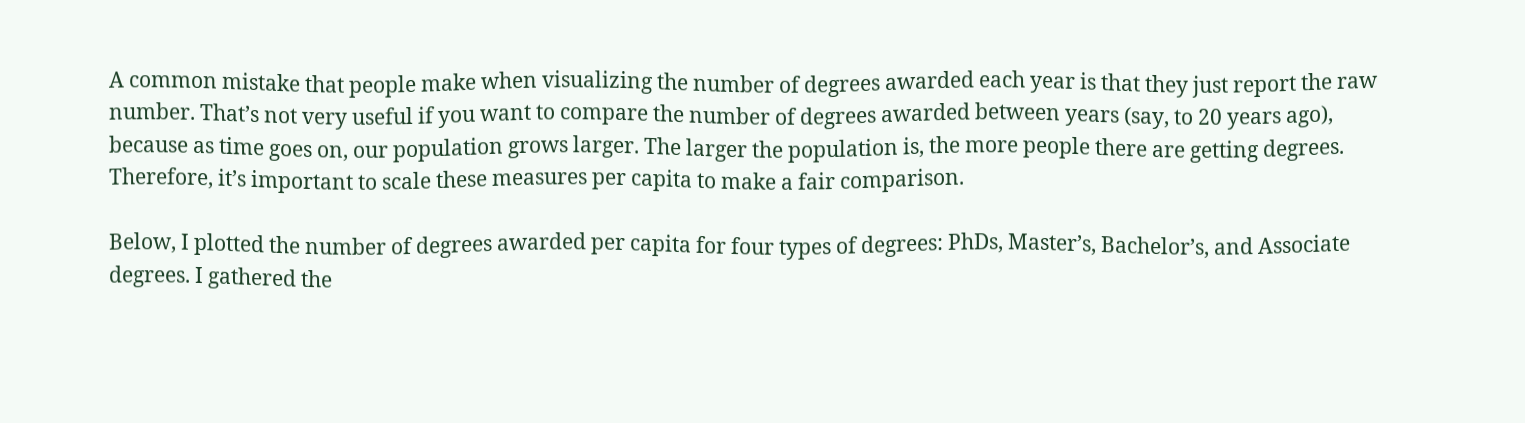A common mistake that people make when visualizing the number of degrees awarded each year is that they just report the raw number. That’s not very useful if you want to compare the number of degrees awarded between years (say, to 20 years ago), because as time goes on, our population grows larger. The larger the population is, the more people there are getting degrees. Therefore, it’s important to scale these measures per capita to make a fair comparison.

Below, I plotted the number of degrees awarded per capita for four types of degrees: PhDs, Master’s, Bachelor’s, and Associate degrees. I gathered the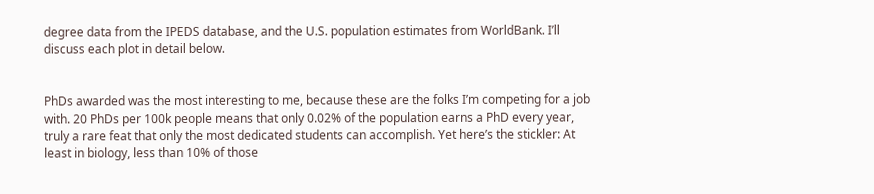degree data from the IPEDS database, and the U.S. population estimates from WorldBank. I’ll discuss each plot in detail below.


PhDs awarded was the most interesting to me, because these are the folks I’m competing for a job with. 20 PhDs per 100k people means that only 0.02% of the population earns a PhD every year, truly a rare feat that only the most dedicated students can accomplish. Yet here’s the stickler: At least in biology, less than 10% of those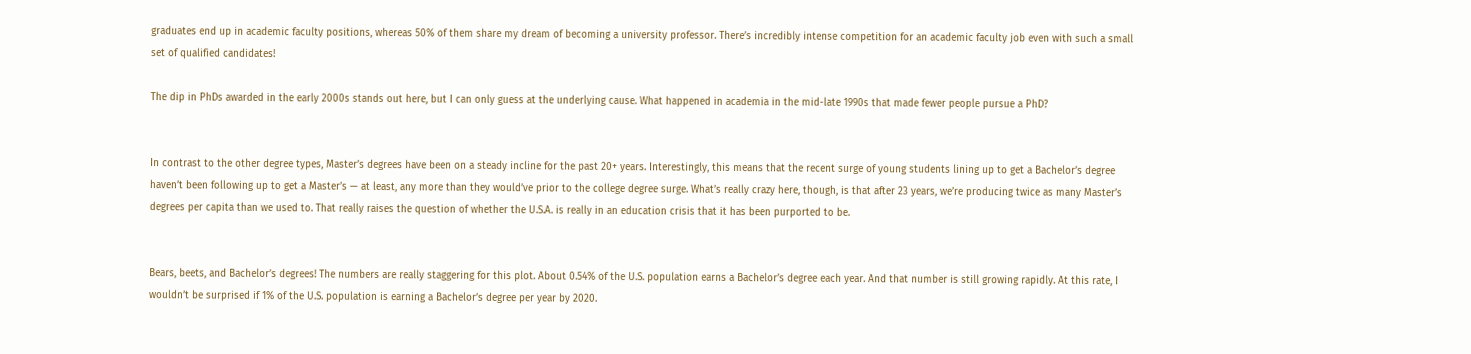graduates end up in academic faculty positions, whereas 50% of them share my dream of becoming a university professor. There’s incredibly intense competition for an academic faculty job even with such a small set of qualified candidates!

The dip in PhDs awarded in the early 2000s stands out here, but I can only guess at the underlying cause. What happened in academia in the mid-late 1990s that made fewer people pursue a PhD?


In contrast to the other degree types, Master’s degrees have been on a steady incline for the past 20+ years. Interestingly, this means that the recent surge of young students lining up to get a Bachelor’s degree haven’t been following up to get a Master’s — at least, any more than they would’ve prior to the college degree surge. What’s really crazy here, though, is that after 23 years, we’re producing twice as many Master’s degrees per capita than we used to. That really raises the question of whether the U.S.A. is really in an education crisis that it has been purported to be.


Bears, beets, and Bachelor’s degrees! The numbers are really staggering for this plot. About 0.54% of the U.S. population earns a Bachelor’s degree each year. And that number is still growing rapidly. At this rate, I wouldn’t be surprised if 1% of the U.S. population is earning a Bachelor’s degree per year by 2020.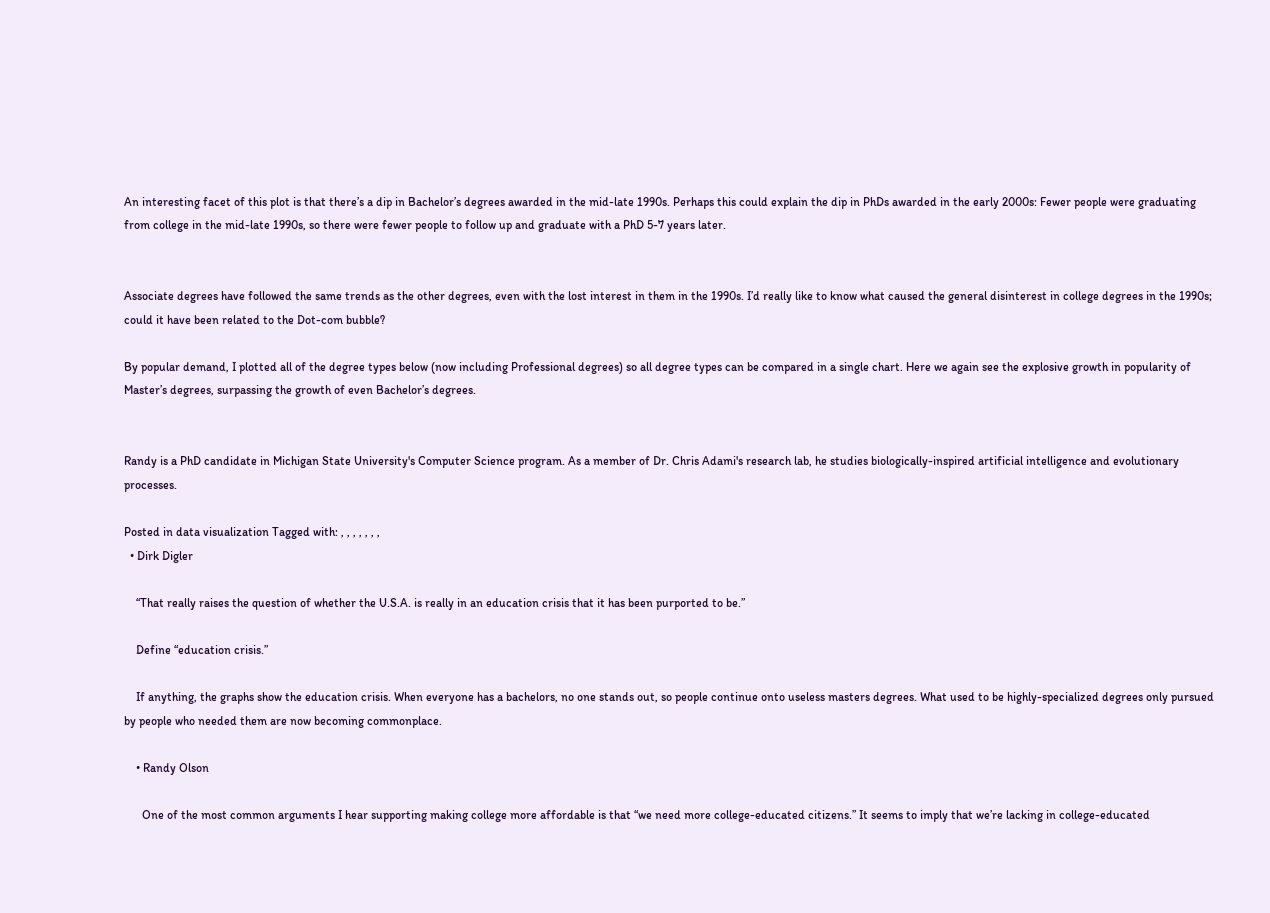An interesting facet of this plot is that there’s a dip in Bachelor’s degrees awarded in the mid-late 1990s. Perhaps this could explain the dip in PhDs awarded in the early 2000s: Fewer people were graduating from college in the mid-late 1990s, so there were fewer people to follow up and graduate with a PhD 5-7 years later.


Associate degrees have followed the same trends as the other degrees, even with the lost interest in them in the 1990s. I’d really like to know what caused the general disinterest in college degrees in the 1990s; could it have been related to the Dot-com bubble?

By popular demand, I plotted all of the degree types below (now including Professional degrees) so all degree types can be compared in a single chart. Here we again see the explosive growth in popularity of Master’s degrees, surpassing the growth of even Bachelor’s degrees.


Randy is a PhD candidate in Michigan State University's Computer Science program. As a member of Dr. Chris Adami's research lab, he studies biologically-inspired artificial intelligence and evolutionary processes.

Posted in data visualization Tagged with: , , , , , , ,
  • Dirk Digler

    “That really raises the question of whether the U.S.A. is really in an education crisis that it has been purported to be.”

    Define “education crisis.”

    If anything, the graphs show the education crisis. When everyone has a bachelors, no one stands out, so people continue onto useless masters degrees. What used to be highly-specialized degrees only pursued by people who needed them are now becoming commonplace.

    • Randy Olson

      One of the most common arguments I hear supporting making college more affordable is that “we need more college-educated citizens.” It seems to imply that we’re lacking in college-educated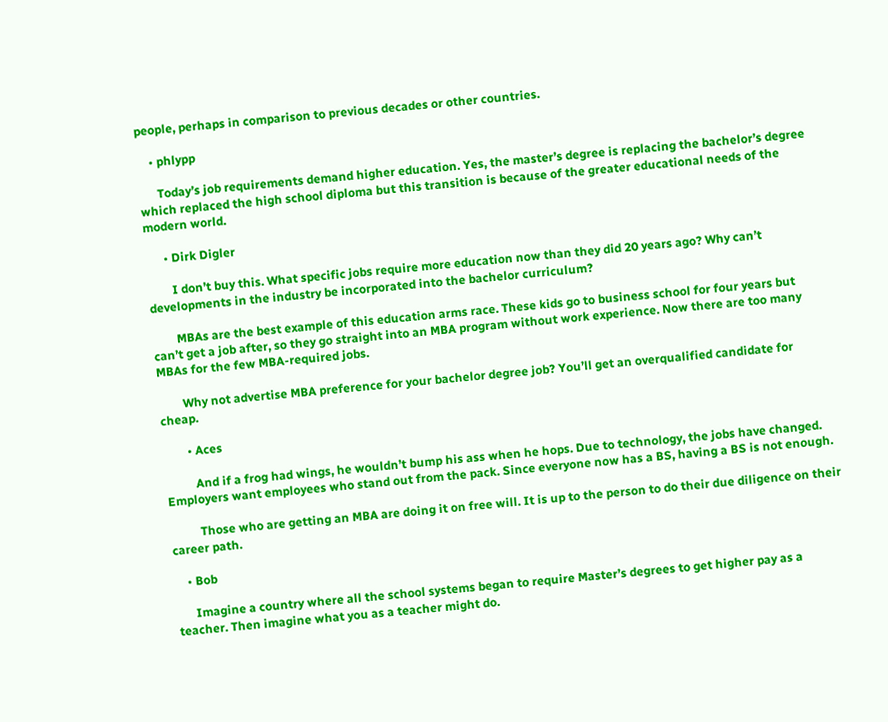people, perhaps in comparison to previous decades or other countries.

    • phlypp

      Today’s job requirements demand higher education. Yes, the master’s degree is replacing the bachelor’s degree which replaced the high school diploma but this transition is because of the greater educational needs of the modern world.

      • Dirk Digler

        I don’t buy this. What specific jobs require more education now than they did 20 years ago? Why can’t developments in the industry be incorporated into the bachelor curriculum?

        MBAs are the best example of this education arms race. These kids go to business school for four years but can’t get a job after, so they go straight into an MBA program without work experience. Now there are too many MBAs for the few MBA-required jobs.

        Why not advertise MBA preference for your bachelor degree job? You’ll get an overqualified candidate for cheap.

        • Aces

          And if a frog had wings, he wouldn’t bump his ass when he hops. Due to technology, the jobs have changed. Employers want employees who stand out from the pack. Since everyone now has a BS, having a BS is not enough.

          Those who are getting an MBA are doing it on free will. It is up to the person to do their due diligence on their career path.

    • Bob

      Imagine a country where all the school systems began to require Master’s degrees to get higher pay as a teacher. Then imagine what you as a teacher might do.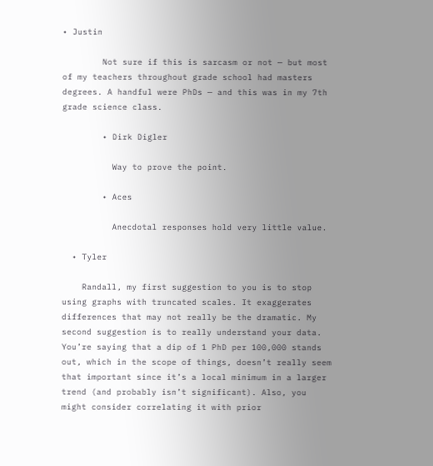• Justin

        Not sure if this is sarcasm or not — but most of my teachers throughout grade school had masters degrees. A handful were PhDs — and this was in my 7th grade science class.

        • Dirk Digler

          Way to prove the point.

        • Aces

          Anecdotal responses hold very little value.

  • Tyler

    Randall, my first suggestion to you is to stop using graphs with truncated scales. It exaggerates differences that may not really be the dramatic. My second suggestion is to really understand your data. You’re saying that a dip of 1 PhD per 100,000 stands out, which in the scope of things, doesn’t really seem that important since it’s a local minimum in a larger trend (and probably isn’t significant). Also, you might consider correlating it with prior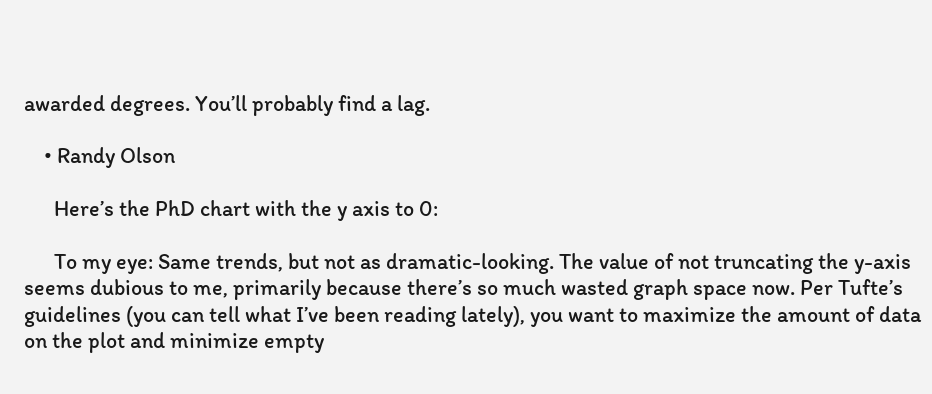awarded degrees. You’ll probably find a lag.

    • Randy Olson

      Here’s the PhD chart with the y axis to 0:

      To my eye: Same trends, but not as dramatic-looking. The value of not truncating the y-axis seems dubious to me, primarily because there’s so much wasted graph space now. Per Tufte’s guidelines (you can tell what I’ve been reading lately), you want to maximize the amount of data on the plot and minimize empty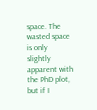space. The wasted space is only slightly apparent with the PhD plot, but if I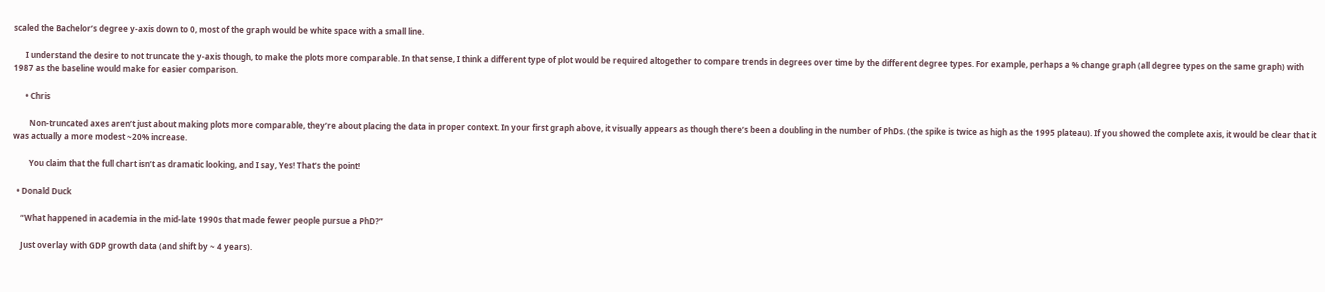scaled the Bachelor’s degree y-axis down to 0, most of the graph would be white space with a small line.

      I understand the desire to not truncate the y-axis though, to make the plots more comparable. In that sense, I think a different type of plot would be required altogether to compare trends in degrees over time by the different degree types. For example, perhaps a % change graph (all degree types on the same graph) with 1987 as the baseline would make for easier comparison.

      • Chris

        Non-truncated axes aren’t just about making plots more comparable, they’re about placing the data in proper context. In your first graph above, it visually appears as though there’s been a doubling in the number of PhDs. (the spike is twice as high as the 1995 plateau). If you showed the complete axis, it would be clear that it was actually a more modest ~20% increase.

        You claim that the full chart isn’t as dramatic looking, and I say, Yes! That’s the point!

  • Donald Duck

    “What happened in academia in the mid-late 1990s that made fewer people pursue a PhD?”

    Just overlay with GDP growth data (and shift by ~ 4 years).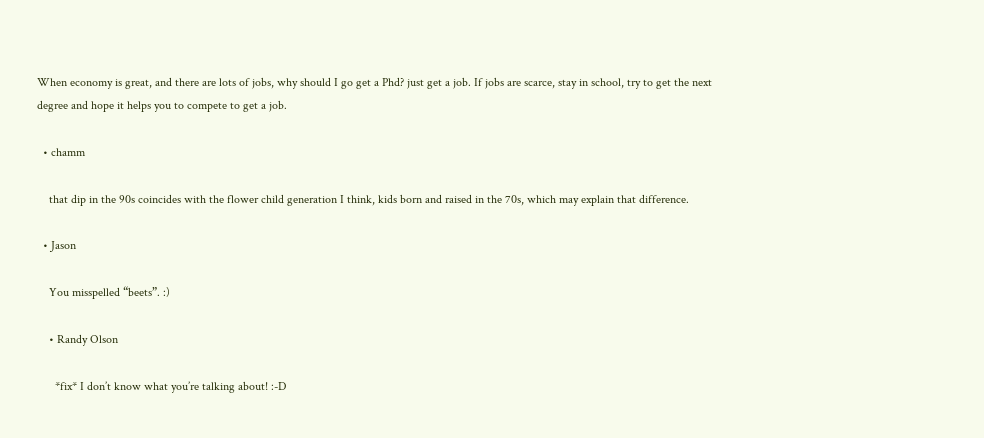When economy is great, and there are lots of jobs, why should I go get a Phd? just get a job. If jobs are scarce, stay in school, try to get the next degree and hope it helps you to compete to get a job.

  • chamm

    that dip in the 90s coincides with the flower child generation I think, kids born and raised in the 70s, which may explain that difference.

  • Jason

    You misspelled “beets”. :)

    • Randy Olson

      *fix* I don’t know what you’re talking about! :-D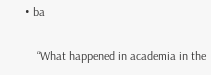• ba

    “What happened in academia in the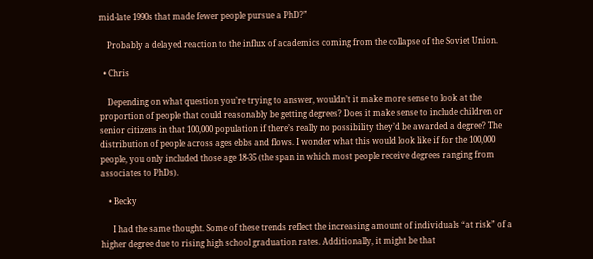mid-late 1990s that made fewer people pursue a PhD?”

    Probably a delayed reaction to the influx of academics coming from the collapse of the Soviet Union.

  • Chris

    Depending on what question you’re trying to answer, wouldn’t it make more sense to look at the proportion of people that could reasonably be getting degrees? Does it make sense to include children or senior citizens in that 100,000 population if there’s really no possibility they’d be awarded a degree? The distribution of people across ages ebbs and flows. I wonder what this would look like if for the 100,000 people, you only included those age 18-35 (the span in which most people receive degrees ranging from associates to PhDs).

    • Becky

      I had the same thought. Some of these trends reflect the increasing amount of individuals “at risk” of a higher degree due to rising high school graduation rates. Additionally, it might be that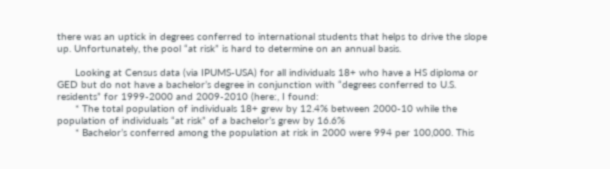there was an uptick in degrees conferred to international students that helps to drive the slope up. Unfortunately, the pool “at risk” is hard to determine on an annual basis.

      Looking at Census data (via IPUMS-USA) for all individuals 18+ who have a HS diploma or GED but do not have a bachelor’s degree in conjunction with “degrees conferred to U.S. residents” for 1999-2000 and 2009-2010 (here:, I found:
      * The total population of individuals 18+ grew by 12.4% between 2000-10 while the population of individuals “at risk” of a bachelor’s grew by 16.6%
      * Bachelor’s conferred among the population at risk in 2000 were 994 per 100,000. This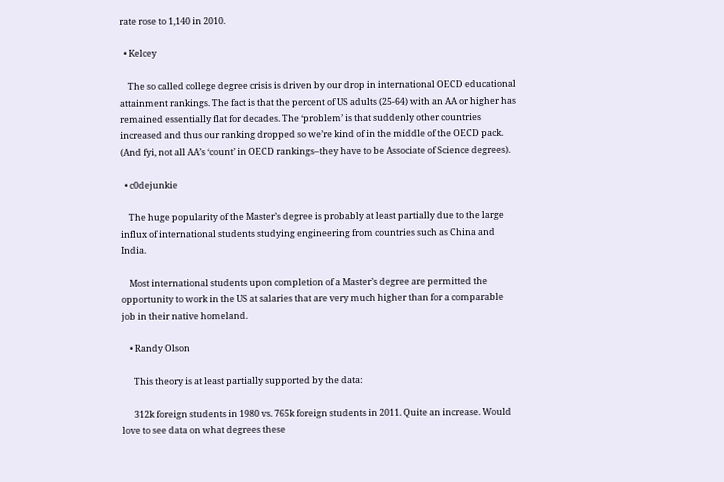rate rose to 1,140 in 2010.

  • Kelcey

    The so called college degree crisis is driven by our drop in international OECD educational attainment rankings. The fact is that the percent of US adults (25-64) with an AA or higher has remained essentially flat for decades. The ‘problem’ is that suddenly other countries increased and thus our ranking dropped so we’re kind of in the middle of the OECD pack. (And fyi, not all AA’s ‘count’ in OECD rankings–they have to be Associate of Science degrees).

  • c0dejunkie

    The huge popularity of the Master’s degree is probably at least partially due to the large influx of international students studying engineering from countries such as China and India.

    Most international students upon completion of a Master’s degree are permitted the opportunity to work in the US at salaries that are very much higher than for a comparable job in their native homeland.

    • Randy Olson

      This theory is at least partially supported by the data:

      312k foreign students in 1980 vs. 765k foreign students in 2011. Quite an increase. Would love to see data on what degrees these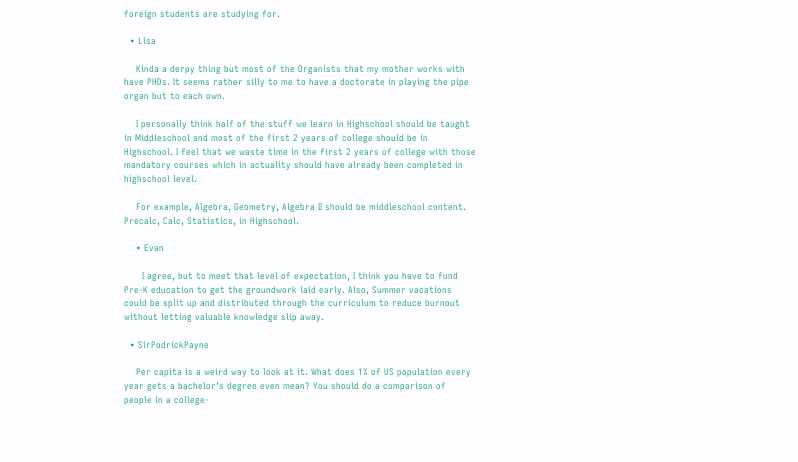foreign students are studying for.

  • Lisa

    Kinda a derpy thing but most of the Organists that my mother works with have PHDs. It seems rather silly to me to have a doctorate in playing the pipe organ but to each own.

    I personally think half of the stuff we learn in Highschool should be taught in Middleschool and most of the first 2 years of college should be in Highschool. I feel that we waste time in the first 2 years of college with those mandatory courses which in actuality should have already been completed in highschool level.

    For example, Algebra, Geometry, Algebra II should be middleschool content. Precalc, Calc, Statistics, in Highschool.

    • Evan

      I agree, but to meet that level of expectation, I think you have to fund Pre-K education to get the groundwork laid early. Also, Summer vacations could be split up and distributed through the curriculum to reduce burnout without letting valuable knowledge slip away.

  • SirPodrickPayne

    Per capita is a weird way to look at it. What does 1% of US population every year gets a bachelor’s degree even mean? You should do a comparison of people in a college-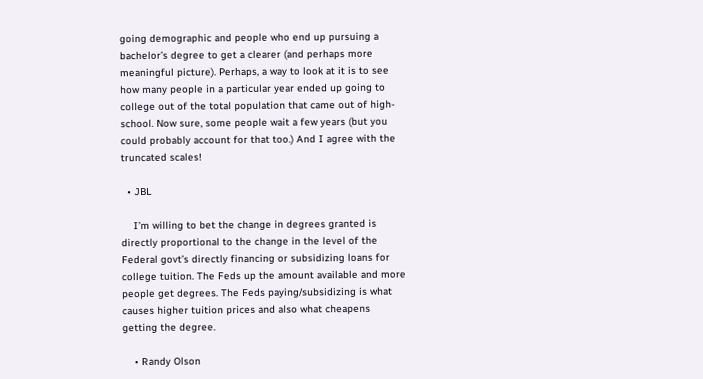going demographic and people who end up pursuing a bachelor’s degree to get a clearer (and perhaps more meaningful picture). Perhaps, a way to look at it is to see how many people in a particular year ended up going to college out of the total population that came out of high-school. Now sure, some people wait a few years (but you could probably account for that too.) And I agree with the truncated scales!

  • JBL

    I’m willing to bet the change in degrees granted is directly proportional to the change in the level of the Federal govt’s directly financing or subsidizing loans for college tuition. The Feds up the amount available and more people get degrees. The Feds paying/subsidizing is what causes higher tuition prices and also what cheapens getting the degree.

    • Randy Olson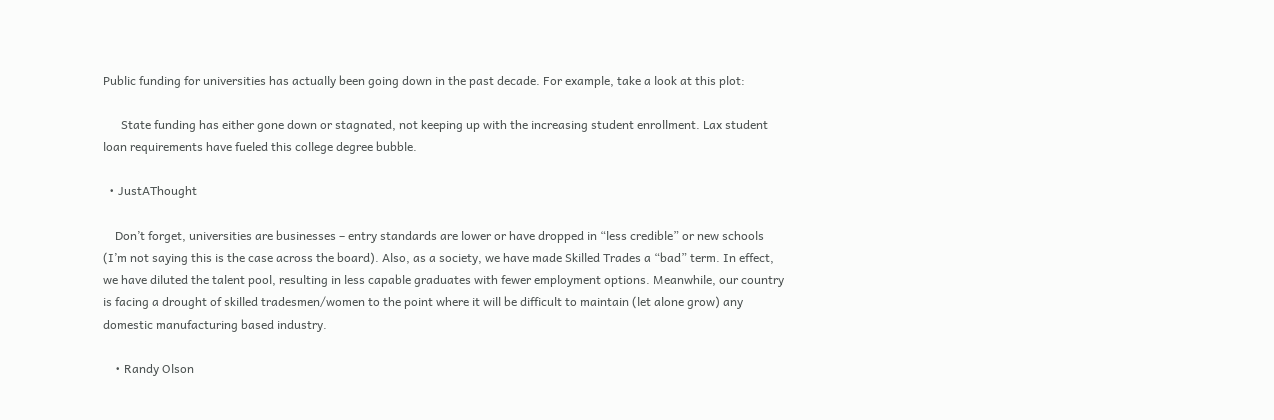Public funding for universities has actually been going down in the past decade. For example, take a look at this plot:

      State funding has either gone down or stagnated, not keeping up with the increasing student enrollment. Lax student loan requirements have fueled this college degree bubble.

  • JustAThought

    Don’t forget, universities are businesses – entry standards are lower or have dropped in “less credible” or new schools (I’m not saying this is the case across the board). Also, as a society, we have made Skilled Trades a “bad” term. In effect, we have diluted the talent pool, resulting in less capable graduates with fewer employment options. Meanwhile, our country is facing a drought of skilled tradesmen/women to the point where it will be difficult to maintain (let alone grow) any domestic manufacturing based industry.

    • Randy Olson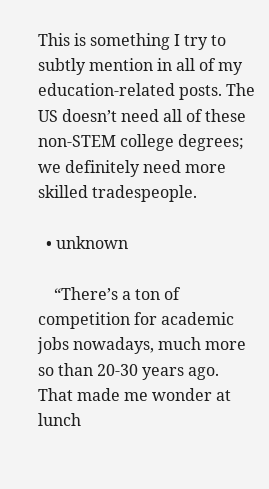This is something I try to subtly mention in all of my education-related posts. The US doesn’t need all of these non-STEM college degrees; we definitely need more skilled tradespeople.

  • unknown

    “There’s a ton of competition for academic jobs nowadays, much more so than 20-30 years ago. That made me wonder at lunch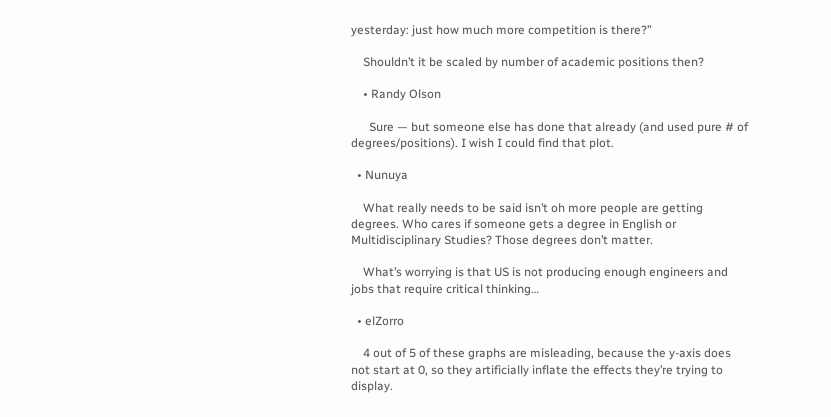yesterday: just how much more competition is there?”

    Shouldn’t it be scaled by number of academic positions then?

    • Randy Olson

      Sure — but someone else has done that already (and used pure # of degrees/positions). I wish I could find that plot.

  • Nunuya

    What really needs to be said isn’t oh more people are getting degrees. Who cares if someone gets a degree in English or Multidisciplinary Studies? Those degrees don’t matter.

    What’s worrying is that US is not producing enough engineers and jobs that require critical thinking…

  • elZorro

    4 out of 5 of these graphs are misleading, because the y-axis does not start at 0, so they artificially inflate the effects they’re trying to display.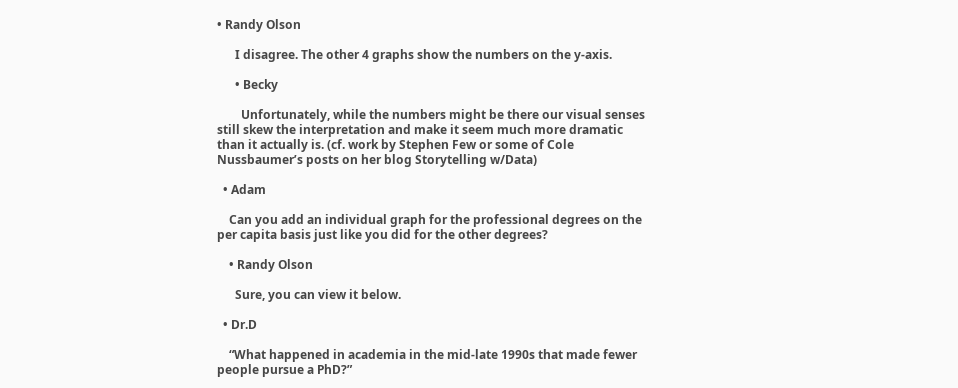• Randy Olson

      I disagree. The other 4 graphs show the numbers on the y-axis.

      • Becky

        Unfortunately, while the numbers might be there our visual senses still skew the interpretation and make it seem much more dramatic than it actually is. (cf. work by Stephen Few or some of Cole Nussbaumer’s posts on her blog Storytelling w/Data)

  • Adam

    Can you add an individual graph for the professional degrees on the per capita basis just like you did for the other degrees?

    • Randy Olson

      Sure, you can view it below.

  • Dr.D

    “What happened in academia in the mid-late 1990s that made fewer people pursue a PhD?”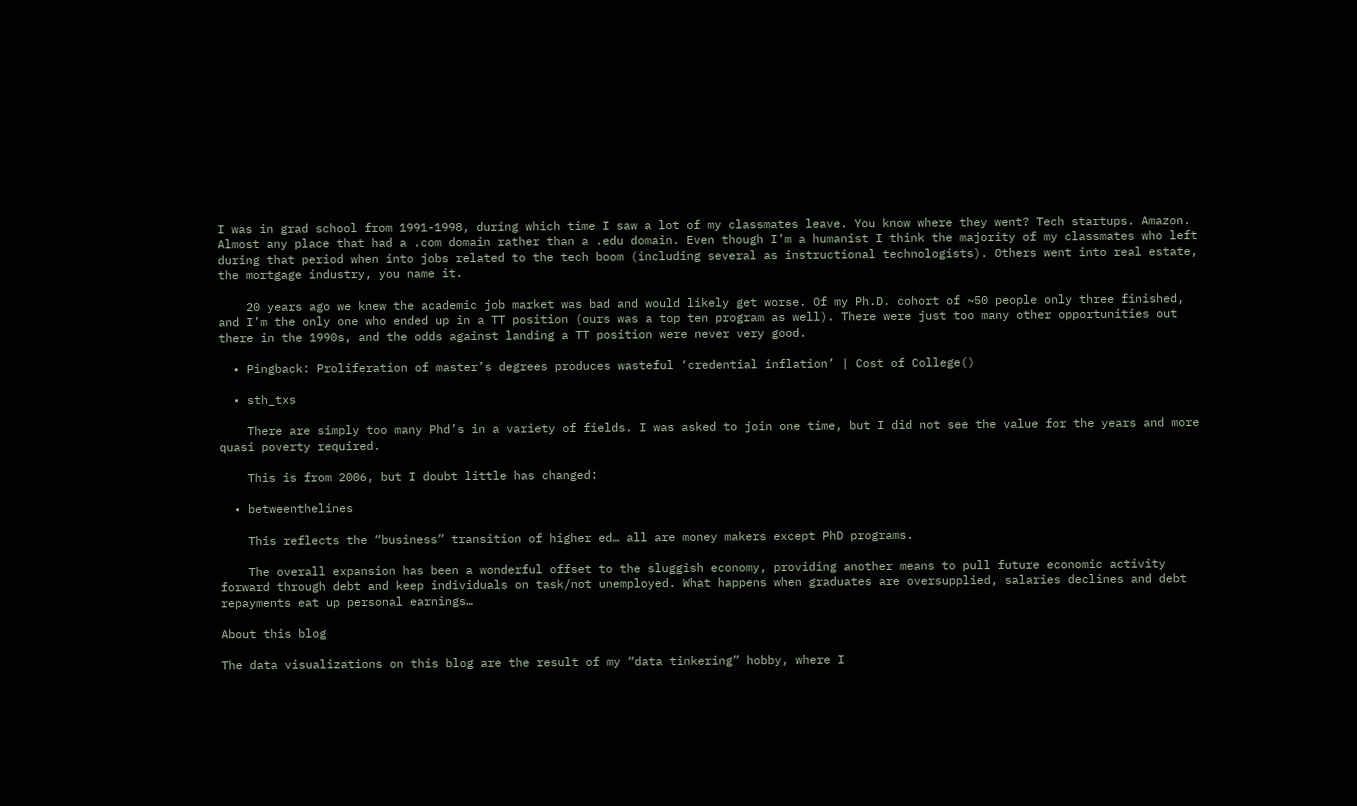I was in grad school from 1991-1998, during which time I saw a lot of my classmates leave. You know where they went? Tech startups. Amazon. Almost any place that had a .com domain rather than a .edu domain. Even though I’m a humanist I think the majority of my classmates who left during that period when into jobs related to the tech boom (including several as instructional technologists). Others went into real estate, the mortgage industry, you name it.

    20 years ago we knew the academic job market was bad and would likely get worse. Of my Ph.D. cohort of ~50 people only three finished, and I’m the only one who ended up in a TT position (ours was a top ten program as well). There were just too many other opportunities out there in the 1990s, and the odds against landing a TT position were never very good.

  • Pingback: Proliferation of master’s degrees produces wasteful ‘credential inflation’ | Cost of College()

  • sth_txs

    There are simply too many Phd’s in a variety of fields. I was asked to join one time, but I did not see the value for the years and more quasi poverty required.

    This is from 2006, but I doubt little has changed:

  • betweenthelines

    This reflects the “business” transition of higher ed… all are money makers except PhD programs.

    The overall expansion has been a wonderful offset to the sluggish economy, providing another means to pull future economic activity forward through debt and keep individuals on task/not unemployed. What happens when graduates are oversupplied, salaries declines and debt repayments eat up personal earnings…

About this blog

The data visualizations on this blog are the result of my “data tinkering” hobby, where I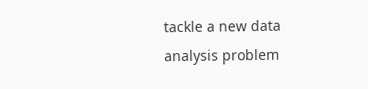tackle a new data analysis problem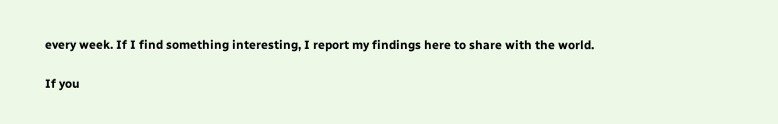every week. If I find something interesting, I report my findings here to share with the world.

If you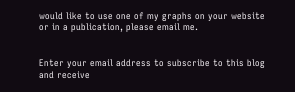would like to use one of my graphs on your website or in a publication, please email me.


Enter your email address to subscribe to this blog and receive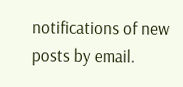notifications of new posts by email.